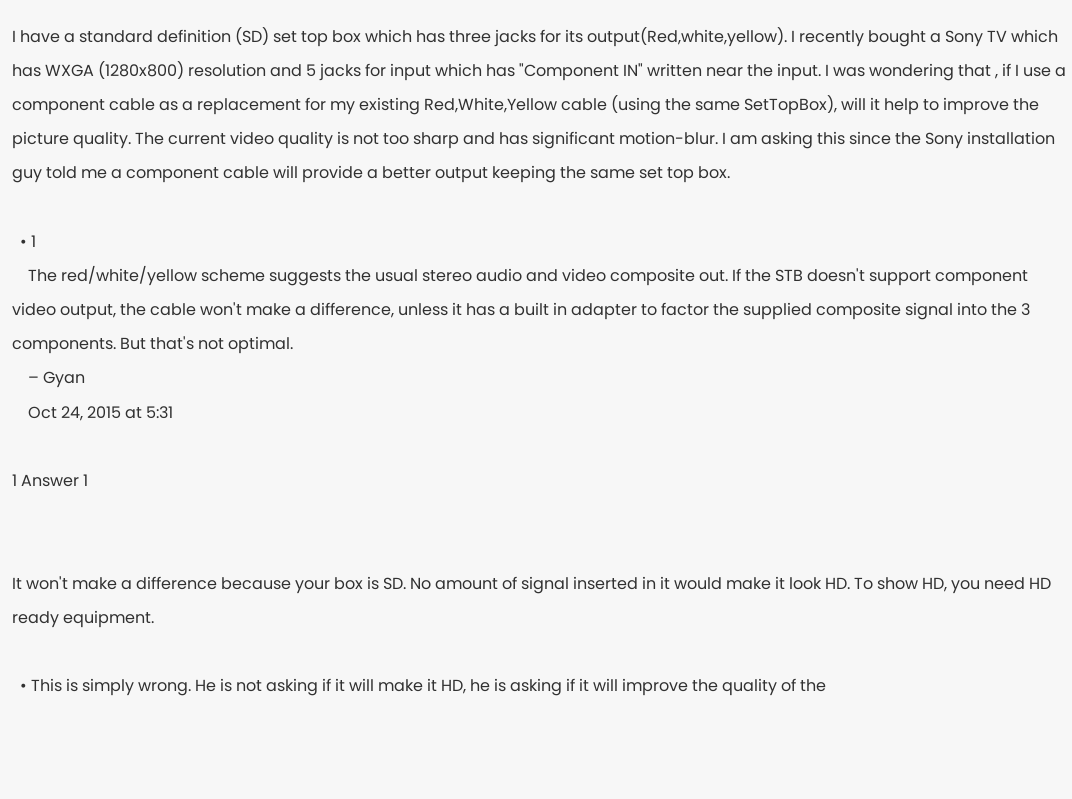I have a standard definition (SD) set top box which has three jacks for its output(Red,white,yellow). I recently bought a Sony TV which has WXGA (1280x800) resolution and 5 jacks for input which has "Component IN" written near the input. I was wondering that , if I use a component cable as a replacement for my existing Red,White,Yellow cable (using the same SetTopBox), will it help to improve the picture quality. The current video quality is not too sharp and has significant motion-blur. I am asking this since the Sony installation guy told me a component cable will provide a better output keeping the same set top box.

  • 1
    The red/white/yellow scheme suggests the usual stereo audio and video composite out. If the STB doesn't support component video output, the cable won't make a difference, unless it has a built in adapter to factor the supplied composite signal into the 3 components. But that's not optimal.
    – Gyan
    Oct 24, 2015 at 5:31

1 Answer 1


It won't make a difference because your box is SD. No amount of signal inserted in it would make it look HD. To show HD, you need HD ready equipment.

  • This is simply wrong. He is not asking if it will make it HD, he is asking if it will improve the quality of the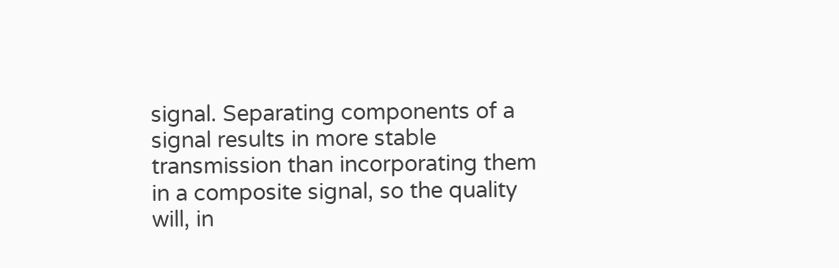signal. Separating components of a signal results in more stable transmission than incorporating them in a composite signal, so the quality will, in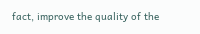fact, improve the quality of the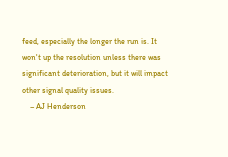feed, especially the longer the run is. It won't up the resolution unless there was significant deterioration, but it will impact other signal quality issues.
    – AJ Henderson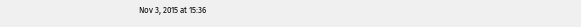Nov 3, 2015 at 15:36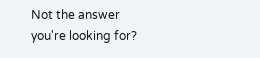Not the answer you're looking for?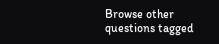Browse other questions tagged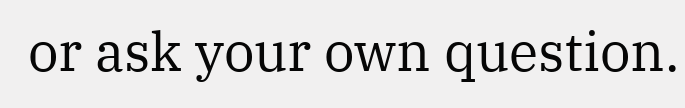or ask your own question.